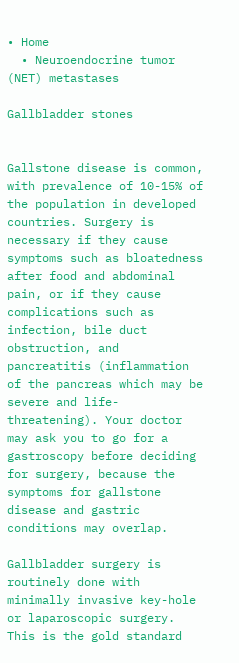• Home
  • Neuroendocrine tumor (NET) metastases

Gallbladder stones


Gallstone disease is common, with prevalence of 10-15% of the population in developed countries. Surgery is necessary if they cause symptoms such as bloatedness after food and abdominal pain, or if they cause complications such as infection, bile duct obstruction, and pancreatitis (inflammation of the pancreas which may be severe and life-threatening). Your doctor may ask you to go for a gastroscopy before deciding for surgery, because the symptoms for gallstone disease and gastric conditions may overlap.

Gallbladder surgery is routinely done with minimally invasive key-hole or laparoscopic surgery. This is the gold standard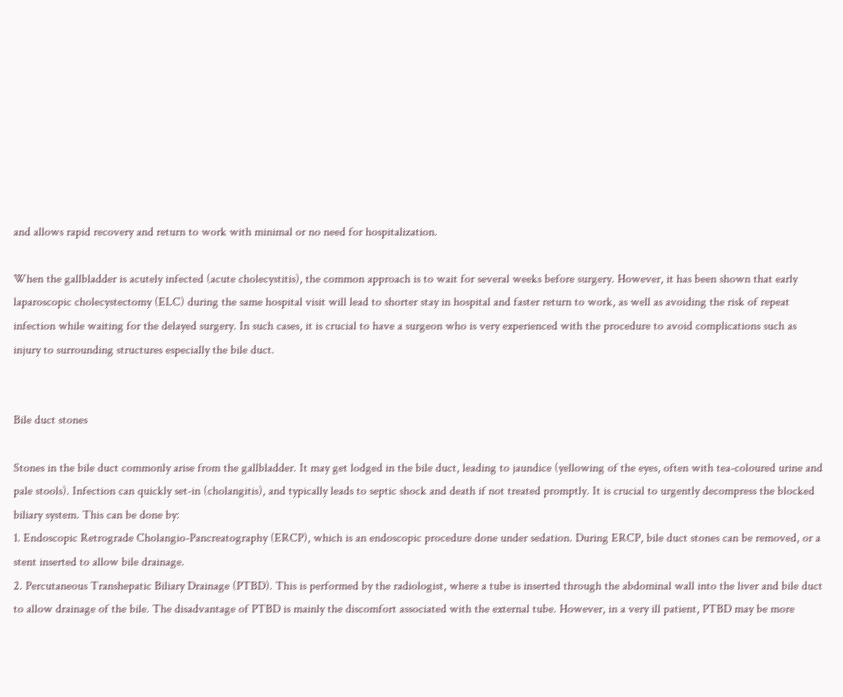and allows rapid recovery and return to work with minimal or no need for hospitalization.

When the gallbladder is acutely infected (acute cholecystitis), the common approach is to wait for several weeks before surgery. However, it has been shown that early laparoscopic cholecystectomy (ELC) during the same hospital visit will lead to shorter stay in hospital and faster return to work, as well as avoiding the risk of repeat infection while waiting for the delayed surgery. In such cases, it is crucial to have a surgeon who is very experienced with the procedure to avoid complications such as injury to surrounding structures especially the bile duct.


Bile duct stones

Stones in the bile duct commonly arise from the gallbladder. It may get lodged in the bile duct, leading to jaundice (yellowing of the eyes, often with tea-coloured urine and pale stools). Infection can quickly set-in (cholangitis), and typically leads to septic shock and death if not treated promptly. It is crucial to urgently decompress the blocked biliary system. This can be done by:
1. Endoscopic Retrograde Cholangio-Pancreatography (ERCP), which is an endoscopic procedure done under sedation. During ERCP, bile duct stones can be removed, or a stent inserted to allow bile drainage.
2. Percutaneous Transhepatic Biliary Drainage (PTBD). This is performed by the radiologist, where a tube is inserted through the abdominal wall into the liver and bile duct to allow drainage of the bile. The disadvantage of PTBD is mainly the discomfort associated with the external tube. However, in a very ill patient, PTBD may be more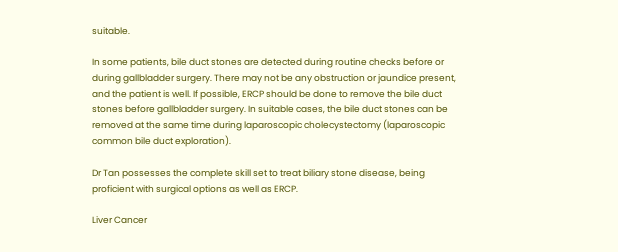suitable.

In some patients, bile duct stones are detected during routine checks before or during gallbladder surgery. There may not be any obstruction or jaundice present, and the patient is well. If possible, ERCP should be done to remove the bile duct stones before gallbladder surgery. In suitable cases, the bile duct stones can be removed at the same time during laparoscopic cholecystectomy (laparoscopic common bile duct exploration).

Dr Tan possesses the complete skill set to treat biliary stone disease, being proficient with surgical options as well as ERCP.

Liver Cancer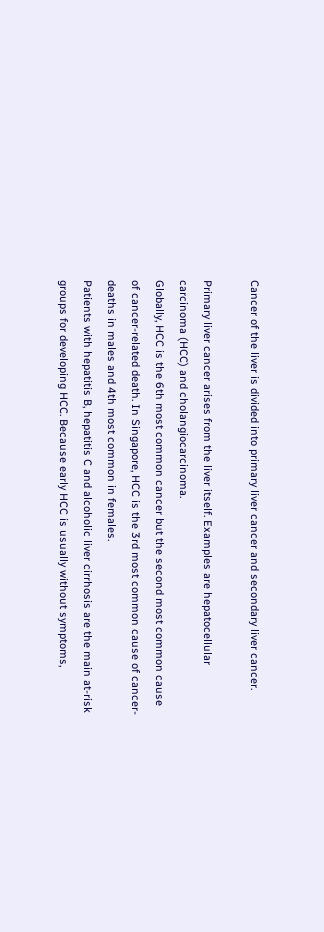Cancer of the liver is divided into primary liver cancer and secondary liver cancer.

Primary liver cancer arises from the liver itself. Examples are hepatocellular carcinoma (HCC) and cholangiocarcinoma.
Globally, HCC is the 6th most common cancer but the second most common cause of cancer-related death. In Singapore, HCC is the 3rd most common cause of cancer-deaths in males and 4th most common in females.
Patients with hepatitis B, hepatitis C and alcoholic liver cirrhosis are the main at-risk groups for developing HCC. Because early HCC is usually without symptoms,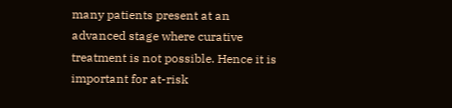many patients present at an advanced stage where curative treatment is not possible. Hence it is important for at-risk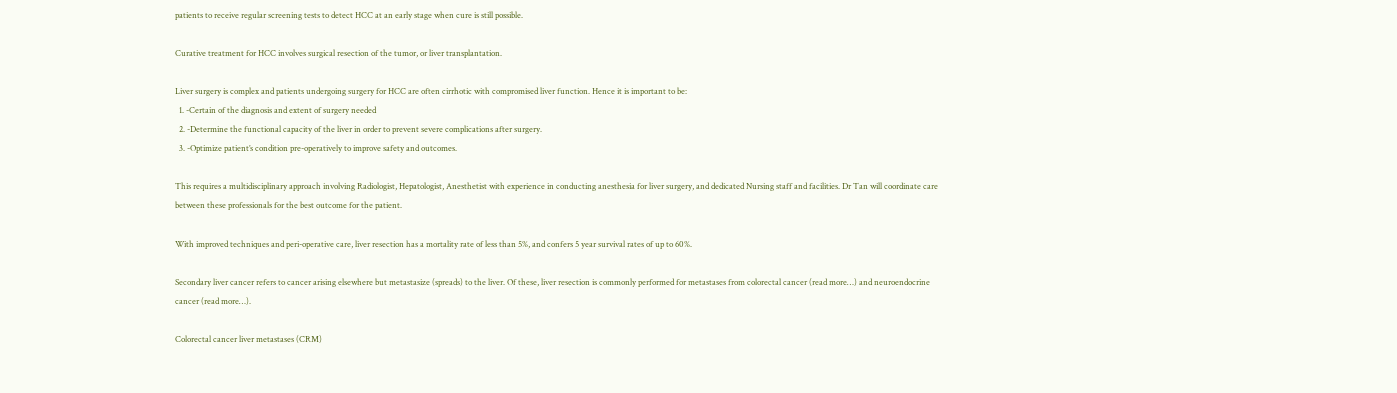patients to receive regular screening tests to detect HCC at an early stage when cure is still possible.

Curative treatment for HCC involves surgical resection of the tumor, or liver transplantation.

Liver surgery is complex and patients undergoing surgery for HCC are often cirrhotic with compromised liver function. Hence it is important to be:
  1. -Certain of the diagnosis and extent of surgery needed
  2. -Determine the functional capacity of the liver in order to prevent severe complications after surgery.
  3. -Optimize patient’s condition pre-operatively to improve safety and outcomes.

This requires a multidisciplinary approach involving Radiologist, Hepatologist, Anesthetist with experience in conducting anesthesia for liver surgery, and dedicated Nursing staff and facilities. Dr Tan will coordinate care between these professionals for the best outcome for the patient.

With improved techniques and peri-operative care, liver resection has a mortality rate of less than 5%, and confers 5 year survival rates of up to 60%.

Secondary liver cancer refers to cancer arising elsewhere but metastasize (spreads) to the liver. Of these, liver resection is commonly performed for metastases from colorectal cancer (read more…) and neuroendocrine cancer (read more…).

Colorectal cancer liver metastases (CRM)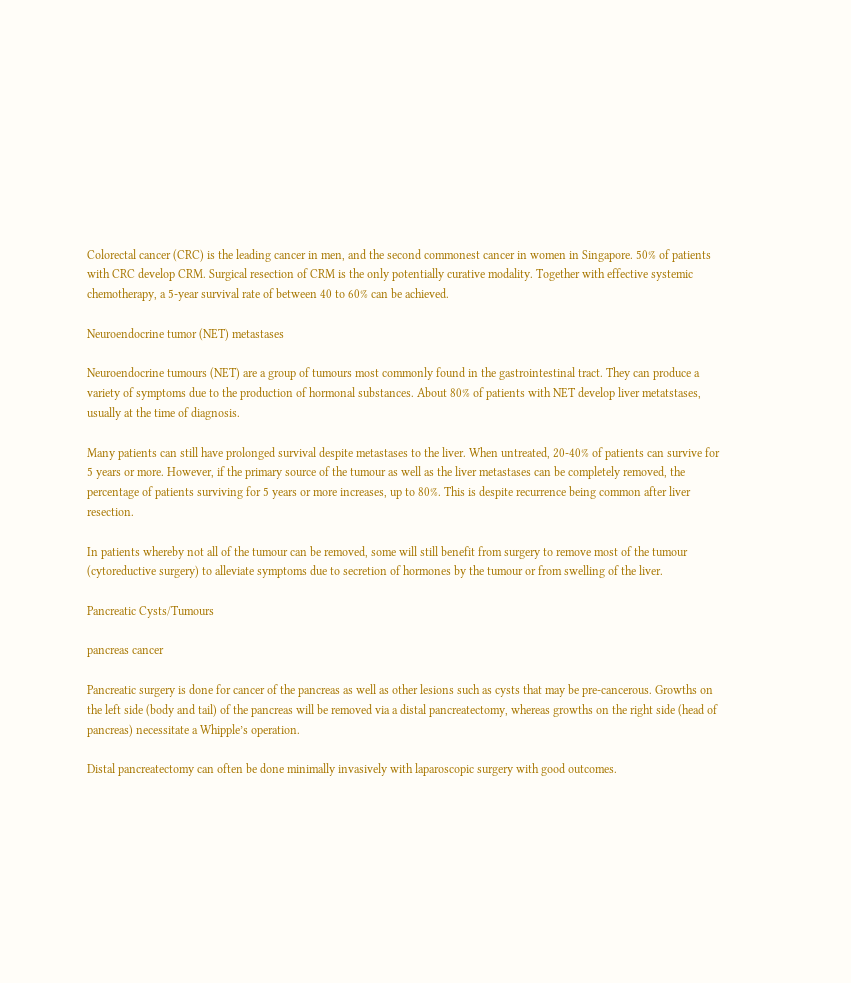Colorectal cancer (CRC) is the leading cancer in men, and the second commonest cancer in women in Singapore. 50% of patients with CRC develop CRM. Surgical resection of CRM is the only potentially curative modality. Together with effective systemic chemotherapy, a 5-year survival rate of between 40 to 60% can be achieved.

Neuroendocrine tumor (NET) metastases

Neuroendocrine tumours (NET) are a group of tumours most commonly found in the gastrointestinal tract. They can produce a variety of symptoms due to the production of hormonal substances. About 80% of patients with NET develop liver metatstases, usually at the time of diagnosis.

Many patients can still have prolonged survival despite metastases to the liver. When untreated, 20-40% of patients can survive for 5 years or more. However, if the primary source of the tumour as well as the liver metastases can be completely removed, the percentage of patients surviving for 5 years or more increases, up to 80%. This is despite recurrence being common after liver resection.

In patients whereby not all of the tumour can be removed, some will still benefit from surgery to remove most of the tumour (cytoreductive surgery) to alleviate symptoms due to secretion of hormones by the tumour or from swelling of the liver.

Pancreatic Cysts/Tumours

pancreas cancer

Pancreatic surgery is done for cancer of the pancreas as well as other lesions such as cysts that may be pre-cancerous. Growths on the left side (body and tail) of the pancreas will be removed via a distal pancreatectomy, whereas growths on the right side (head of pancreas) necessitate a Whipple’s operation.

Distal pancreatectomy can often be done minimally invasively with laparoscopic surgery with good outcomes.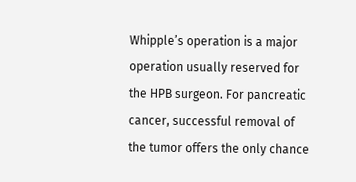Whipple’s operation is a major operation usually reserved for the HPB surgeon. For pancreatic cancer, successful removal of the tumor offers the only chance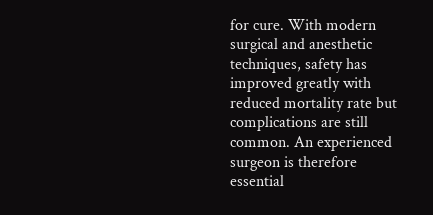for cure. With modern surgical and anesthetic techniques, safety has improved greatly with reduced mortality rate but complications are still common. An experienced surgeon is therefore essential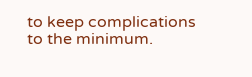to keep complications to the minimum.